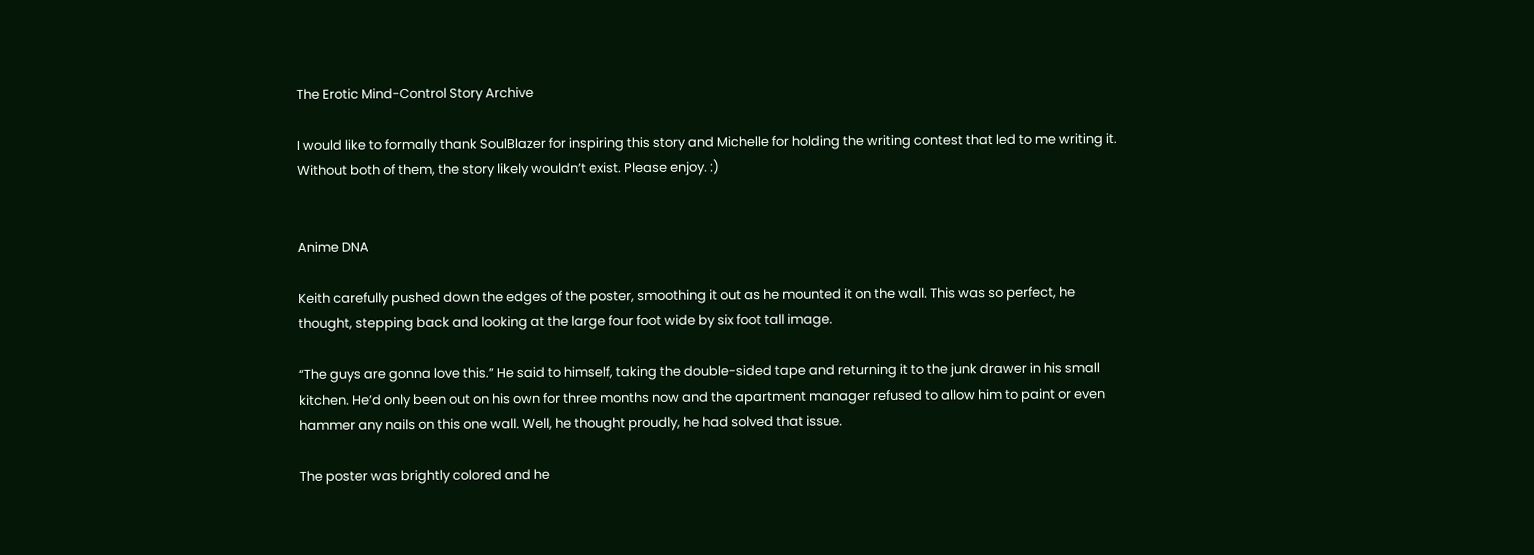The Erotic Mind-Control Story Archive

I would like to formally thank SoulBlazer for inspiring this story and Michelle for holding the writing contest that led to me writing it. Without both of them, the story likely wouldn’t exist. Please enjoy. :)


Anime DNA

Keith carefully pushed down the edges of the poster, smoothing it out as he mounted it on the wall. This was so perfect, he thought, stepping back and looking at the large four foot wide by six foot tall image.

“The guys are gonna love this.” He said to himself, taking the double-sided tape and returning it to the junk drawer in his small kitchen. He’d only been out on his own for three months now and the apartment manager refused to allow him to paint or even hammer any nails on this one wall. Well, he thought proudly, he had solved that issue.

The poster was brightly colored and he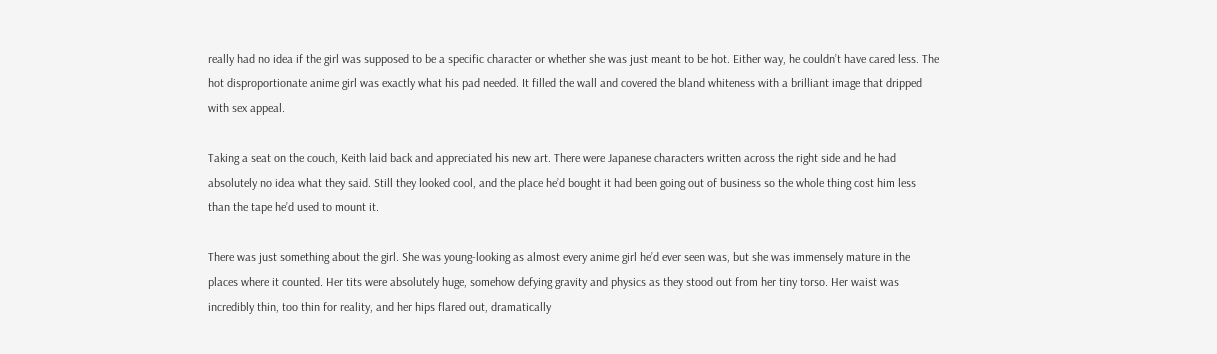really had no idea if the girl was supposed to be a specific character or whether she was just meant to be hot. Either way, he couldn’t have cared less. The hot disproportionate anime girl was exactly what his pad needed. It filled the wall and covered the bland whiteness with a brilliant image that dripped with sex appeal.

Taking a seat on the couch, Keith laid back and appreciated his new art. There were Japanese characters written across the right side and he had absolutely no idea what they said. Still they looked cool, and the place he’d bought it had been going out of business so the whole thing cost him less than the tape he’d used to mount it.

There was just something about the girl. She was young-looking as almost every anime girl he’d ever seen was, but she was immensely mature in the places where it counted. Her tits were absolutely huge, somehow defying gravity and physics as they stood out from her tiny torso. Her waist was incredibly thin, too thin for reality, and her hips flared out, dramatically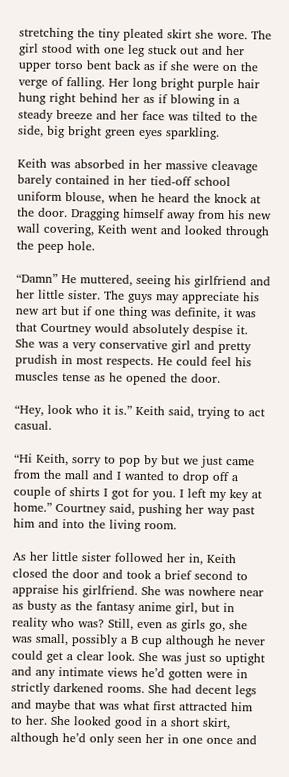stretching the tiny pleated skirt she wore. The girl stood with one leg stuck out and her upper torso bent back as if she were on the verge of falling. Her long bright purple hair hung right behind her as if blowing in a steady breeze and her face was tilted to the side, big bright green eyes sparkling.

Keith was absorbed in her massive cleavage barely contained in her tied-off school uniform blouse, when he heard the knock at the door. Dragging himself away from his new wall covering, Keith went and looked through the peep hole.

“Damn” He muttered, seeing his girlfriend and her little sister. The guys may appreciate his new art but if one thing was definite, it was that Courtney would absolutely despise it. She was a very conservative girl and pretty prudish in most respects. He could feel his muscles tense as he opened the door.

“Hey, look who it is.” Keith said, trying to act casual.

“Hi Keith, sorry to pop by but we just came from the mall and I wanted to drop off a couple of shirts I got for you. I left my key at home.” Courtney said, pushing her way past him and into the living room.

As her little sister followed her in, Keith closed the door and took a brief second to appraise his girlfriend. She was nowhere near as busty as the fantasy anime girl, but in reality who was? Still, even as girls go, she was small, possibly a B cup although he never could get a clear look. She was just so uptight and any intimate views he’d gotten were in strictly darkened rooms. She had decent legs and maybe that was what first attracted him to her. She looked good in a short skirt, although he’d only seen her in one once and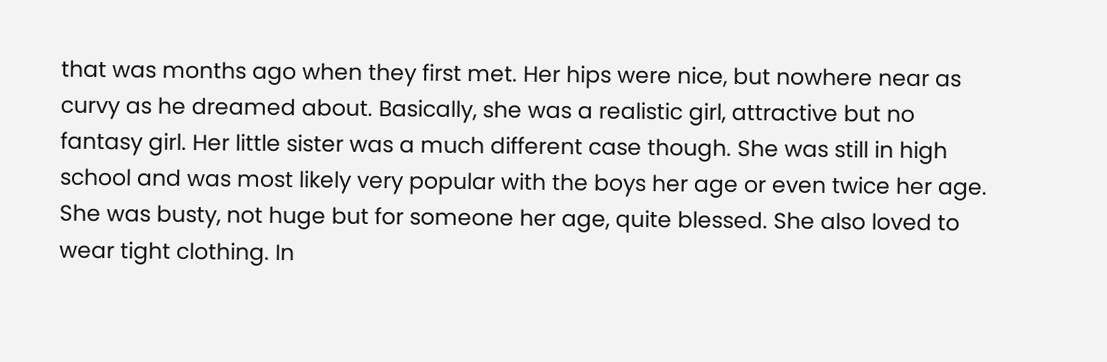that was months ago when they first met. Her hips were nice, but nowhere near as curvy as he dreamed about. Basically, she was a realistic girl, attractive but no fantasy girl. Her little sister was a much different case though. She was still in high school and was most likely very popular with the boys her age or even twice her age. She was busty, not huge but for someone her age, quite blessed. She also loved to wear tight clothing. In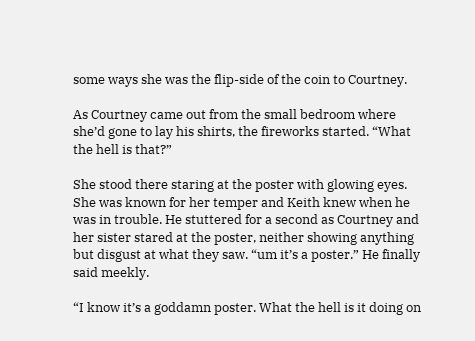some ways she was the flip-side of the coin to Courtney.

As Courtney came out from the small bedroom where she’d gone to lay his shirts, the fireworks started. “What the hell is that?”

She stood there staring at the poster with glowing eyes. She was known for her temper and Keith knew when he was in trouble. He stuttered for a second as Courtney and her sister stared at the poster, neither showing anything but disgust at what they saw. “um it’s a poster.” He finally said meekly.

“I know it’s a goddamn poster. What the hell is it doing on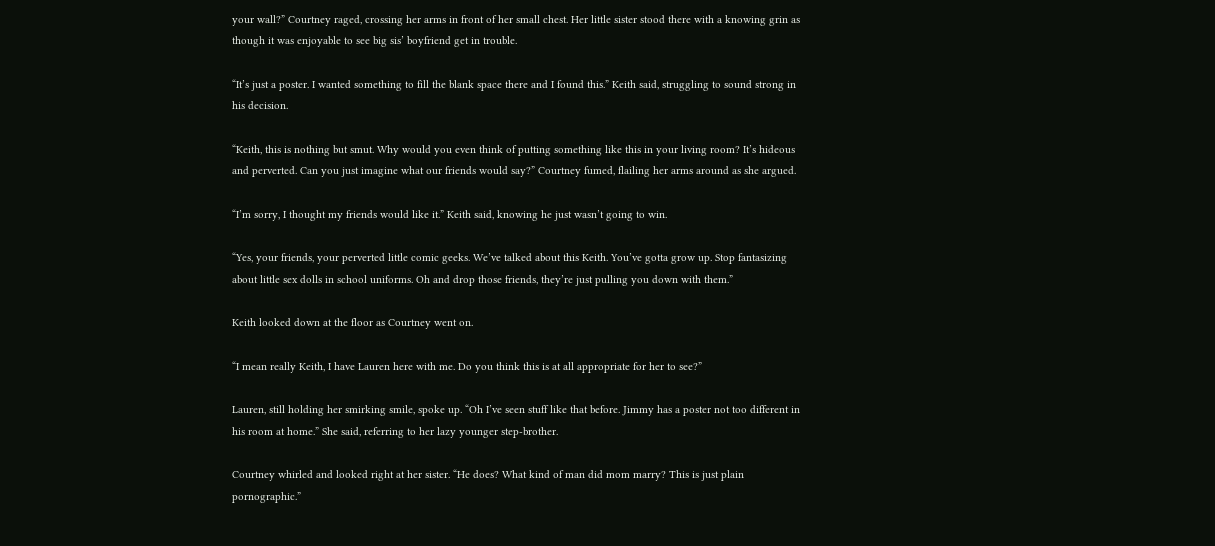your wall?” Courtney raged, crossing her arms in front of her small chest. Her little sister stood there with a knowing grin as though it was enjoyable to see big sis’ boyfriend get in trouble.

“It’s just a poster. I wanted something to fill the blank space there and I found this.” Keith said, struggling to sound strong in his decision.

“Keith, this is nothing but smut. Why would you even think of putting something like this in your living room? It’s hideous and perverted. Can you just imagine what our friends would say?” Courtney fumed, flailing her arms around as she argued.

“I’m sorry, I thought my friends would like it.” Keith said, knowing he just wasn’t going to win.

“Yes, your friends, your perverted little comic geeks. We’ve talked about this Keith. You’ve gotta grow up. Stop fantasizing about little sex dolls in school uniforms. Oh and drop those friends, they’re just pulling you down with them.”

Keith looked down at the floor as Courtney went on.

“I mean really Keith, I have Lauren here with me. Do you think this is at all appropriate for her to see?”

Lauren, still holding her smirking smile, spoke up. “Oh I’ve seen stuff like that before. Jimmy has a poster not too different in his room at home.” She said, referring to her lazy younger step-brother.

Courtney whirled and looked right at her sister. “He does? What kind of man did mom marry? This is just plain pornographic.”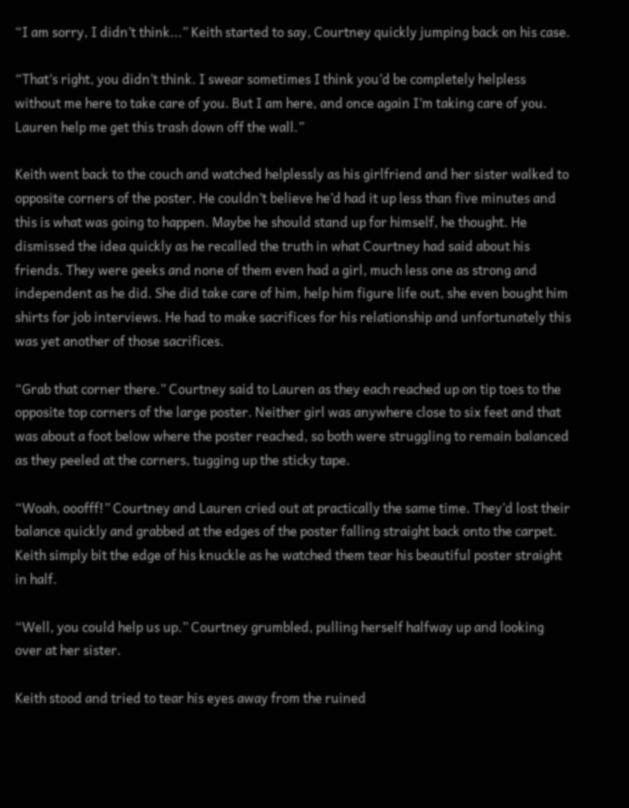“I am sorry, I didn’t think...” Keith started to say, Courtney quickly jumping back on his case.

“That’s right, you didn’t think. I swear sometimes I think you’d be completely helpless without me here to take care of you. But I am here, and once again I’m taking care of you. Lauren help me get this trash down off the wall.”

Keith went back to the couch and watched helplessly as his girlfriend and her sister walked to opposite corners of the poster. He couldn’t believe he’d had it up less than five minutes and this is what was going to happen. Maybe he should stand up for himself, he thought. He dismissed the idea quickly as he recalled the truth in what Courtney had said about his friends. They were geeks and none of them even had a girl, much less one as strong and independent as he did. She did take care of him, help him figure life out, she even bought him shirts for job interviews. He had to make sacrifices for his relationship and unfortunately this was yet another of those sacrifices.

“Grab that corner there.” Courtney said to Lauren as they each reached up on tip toes to the opposite top corners of the large poster. Neither girl was anywhere close to six feet and that was about a foot below where the poster reached, so both were struggling to remain balanced as they peeled at the corners, tugging up the sticky tape.

“Woah, ooofff!” Courtney and Lauren cried out at practically the same time. They’d lost their balance quickly and grabbed at the edges of the poster falling straight back onto the carpet. Keith simply bit the edge of his knuckle as he watched them tear his beautiful poster straight in half.

“Well, you could help us up.” Courtney grumbled, pulling herself halfway up and looking over at her sister.

Keith stood and tried to tear his eyes away from the ruined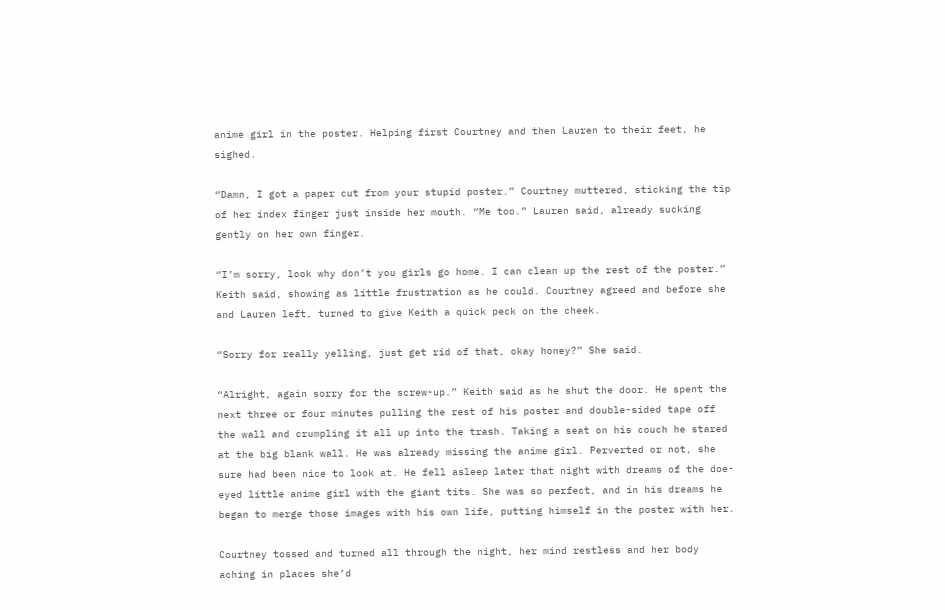anime girl in the poster. Helping first Courtney and then Lauren to their feet, he sighed.

“Damn, I got a paper cut from your stupid poster.” Courtney muttered, sticking the tip of her index finger just inside her mouth. “Me too.” Lauren said, already sucking gently on her own finger.

“I’m sorry, look why don’t you girls go home. I can clean up the rest of the poster.” Keith said, showing as little frustration as he could. Courtney agreed and before she and Lauren left, turned to give Keith a quick peck on the cheek.

“Sorry for really yelling, just get rid of that, okay honey?” She said.

“Alright, again sorry for the screw-up.” Keith said as he shut the door. He spent the next three or four minutes pulling the rest of his poster and double-sided tape off the wall and crumpling it all up into the trash. Taking a seat on his couch he stared at the big blank wall. He was already missing the anime girl. Perverted or not, she sure had been nice to look at. He fell asleep later that night with dreams of the doe-eyed little anime girl with the giant tits. She was so perfect, and in his dreams he began to merge those images with his own life, putting himself in the poster with her.

Courtney tossed and turned all through the night, her mind restless and her body aching in places she’d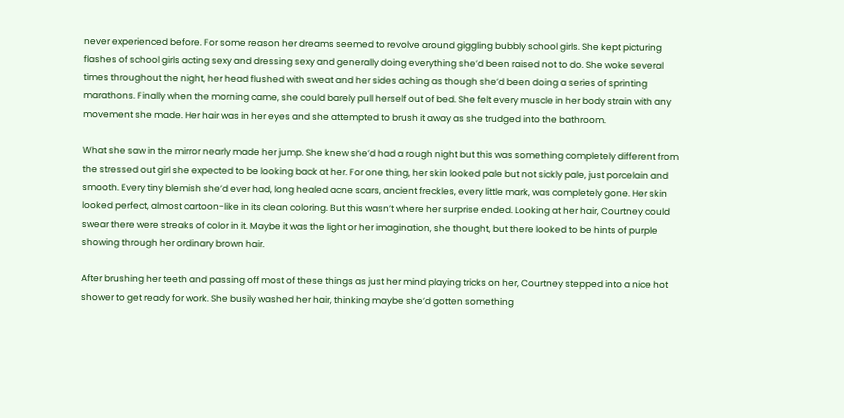never experienced before. For some reason her dreams seemed to revolve around giggling bubbly school girls. She kept picturing flashes of school girls acting sexy and dressing sexy and generally doing everything she’d been raised not to do. She woke several times throughout the night, her head flushed with sweat and her sides aching as though she’d been doing a series of sprinting marathons. Finally when the morning came, she could barely pull herself out of bed. She felt every muscle in her body strain with any movement she made. Her hair was in her eyes and she attempted to brush it away as she trudged into the bathroom.

What she saw in the mirror nearly made her jump. She knew she’d had a rough night but this was something completely different from the stressed out girl she expected to be looking back at her. For one thing, her skin looked pale but not sickly pale, just porcelain and smooth. Every tiny blemish she’d ever had, long healed acne scars, ancient freckles, every little mark, was completely gone. Her skin looked perfect, almost cartoon-like in its clean coloring. But this wasn’t where her surprise ended. Looking at her hair, Courtney could swear there were streaks of color in it. Maybe it was the light or her imagination, she thought, but there looked to be hints of purple showing through her ordinary brown hair.

After brushing her teeth and passing off most of these things as just her mind playing tricks on her, Courtney stepped into a nice hot shower to get ready for work. She busily washed her hair, thinking maybe she’d gotten something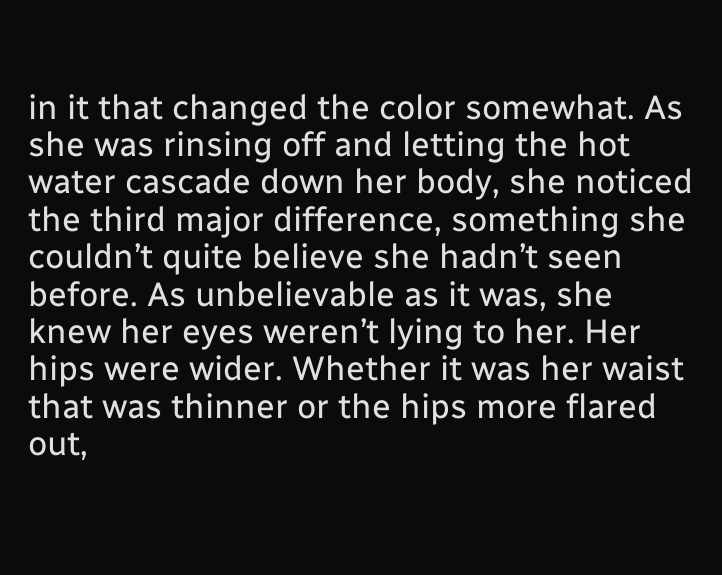in it that changed the color somewhat. As she was rinsing off and letting the hot water cascade down her body, she noticed the third major difference, something she couldn’t quite believe she hadn’t seen before. As unbelievable as it was, she knew her eyes weren’t lying to her. Her hips were wider. Whether it was her waist that was thinner or the hips more flared out,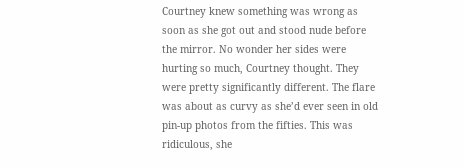Courtney knew something was wrong as soon as she got out and stood nude before the mirror. No wonder her sides were hurting so much, Courtney thought. They were pretty significantly different. The flare was about as curvy as she’d ever seen in old pin-up photos from the fifties. This was ridiculous, she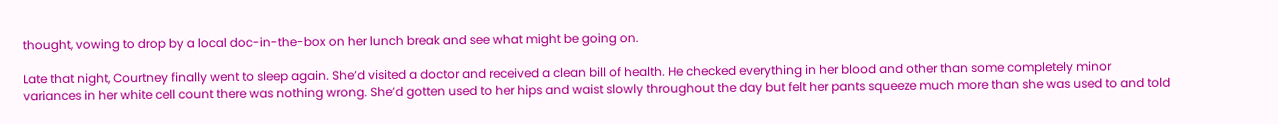thought, vowing to drop by a local doc-in-the-box on her lunch break and see what might be going on.

Late that night, Courtney finally went to sleep again. She’d visited a doctor and received a clean bill of health. He checked everything in her blood and other than some completely minor variances in her white cell count there was nothing wrong. She’d gotten used to her hips and waist slowly throughout the day but felt her pants squeeze much more than she was used to and told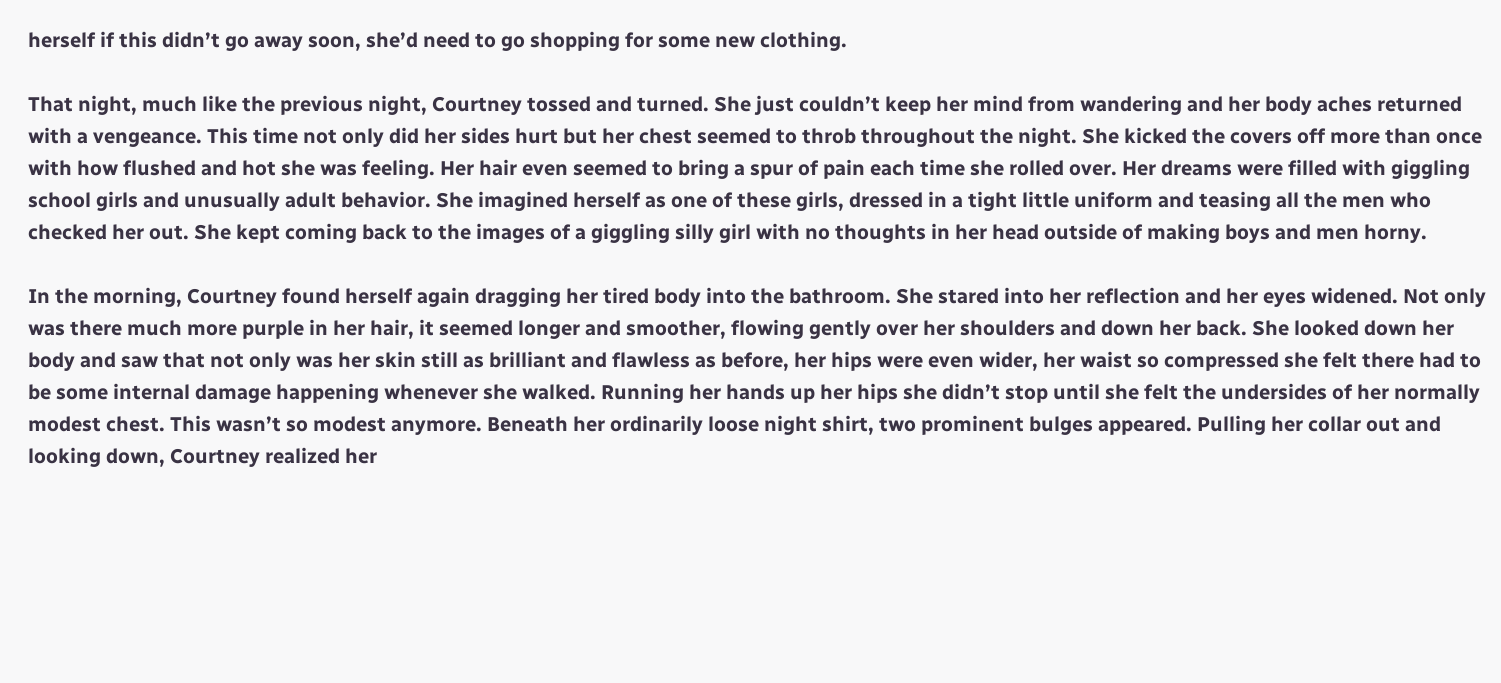herself if this didn’t go away soon, she’d need to go shopping for some new clothing.

That night, much like the previous night, Courtney tossed and turned. She just couldn’t keep her mind from wandering and her body aches returned with a vengeance. This time not only did her sides hurt but her chest seemed to throb throughout the night. She kicked the covers off more than once with how flushed and hot she was feeling. Her hair even seemed to bring a spur of pain each time she rolled over. Her dreams were filled with giggling school girls and unusually adult behavior. She imagined herself as one of these girls, dressed in a tight little uniform and teasing all the men who checked her out. She kept coming back to the images of a giggling silly girl with no thoughts in her head outside of making boys and men horny.

In the morning, Courtney found herself again dragging her tired body into the bathroom. She stared into her reflection and her eyes widened. Not only was there much more purple in her hair, it seemed longer and smoother, flowing gently over her shoulders and down her back. She looked down her body and saw that not only was her skin still as brilliant and flawless as before, her hips were even wider, her waist so compressed she felt there had to be some internal damage happening whenever she walked. Running her hands up her hips she didn’t stop until she felt the undersides of her normally modest chest. This wasn’t so modest anymore. Beneath her ordinarily loose night shirt, two prominent bulges appeared. Pulling her collar out and looking down, Courtney realized her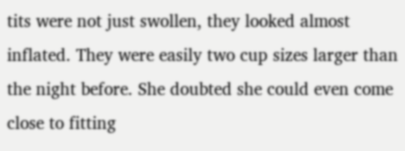tits were not just swollen, they looked almost inflated. They were easily two cup sizes larger than the night before. She doubted she could even come close to fitting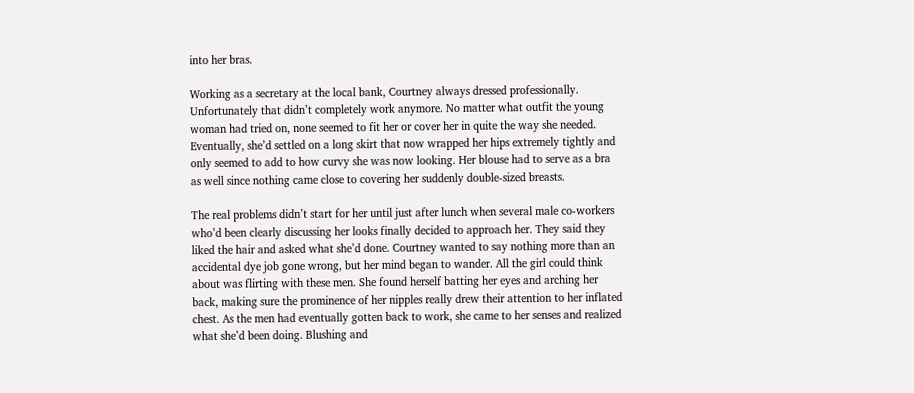into her bras.

Working as a secretary at the local bank, Courtney always dressed professionally. Unfortunately that didn’t completely work anymore. No matter what outfit the young woman had tried on, none seemed to fit her or cover her in quite the way she needed. Eventually, she’d settled on a long skirt that now wrapped her hips extremely tightly and only seemed to add to how curvy she was now looking. Her blouse had to serve as a bra as well since nothing came close to covering her suddenly double-sized breasts.

The real problems didn’t start for her until just after lunch when several male co-workers who’d been clearly discussing her looks finally decided to approach her. They said they liked the hair and asked what she’d done. Courtney wanted to say nothing more than an accidental dye job gone wrong, but her mind began to wander. All the girl could think about was flirting with these men. She found herself batting her eyes and arching her back, making sure the prominence of her nipples really drew their attention to her inflated chest. As the men had eventually gotten back to work, she came to her senses and realized what she’d been doing. Blushing and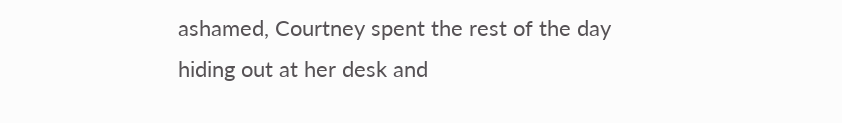ashamed, Courtney spent the rest of the day hiding out at her desk and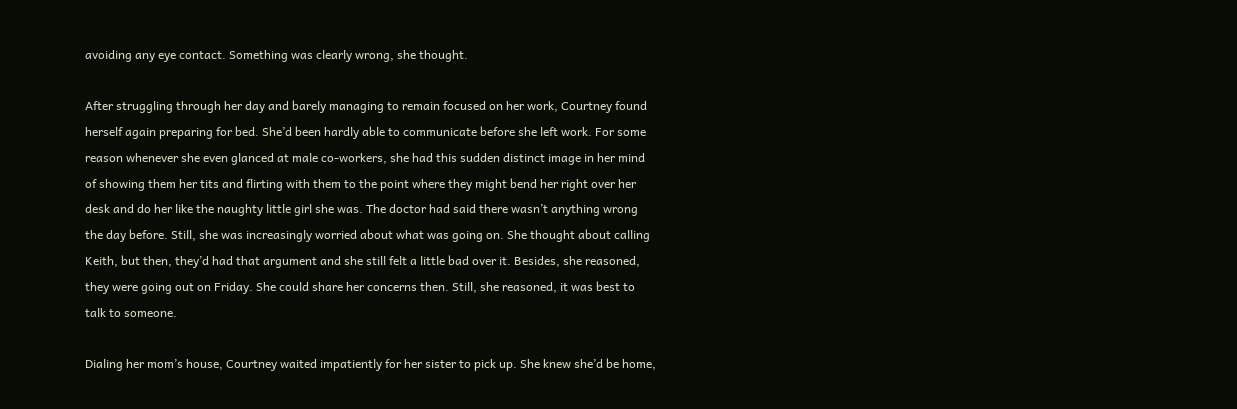avoiding any eye contact. Something was clearly wrong, she thought.

After struggling through her day and barely managing to remain focused on her work, Courtney found herself again preparing for bed. She’d been hardly able to communicate before she left work. For some reason whenever she even glanced at male co-workers, she had this sudden distinct image in her mind of showing them her tits and flirting with them to the point where they might bend her right over her desk and do her like the naughty little girl she was. The doctor had said there wasn’t anything wrong the day before. Still, she was increasingly worried about what was going on. She thought about calling Keith, but then, they’d had that argument and she still felt a little bad over it. Besides, she reasoned, they were going out on Friday. She could share her concerns then. Still, she reasoned, it was best to talk to someone.

Dialing her mom’s house, Courtney waited impatiently for her sister to pick up. She knew she’d be home,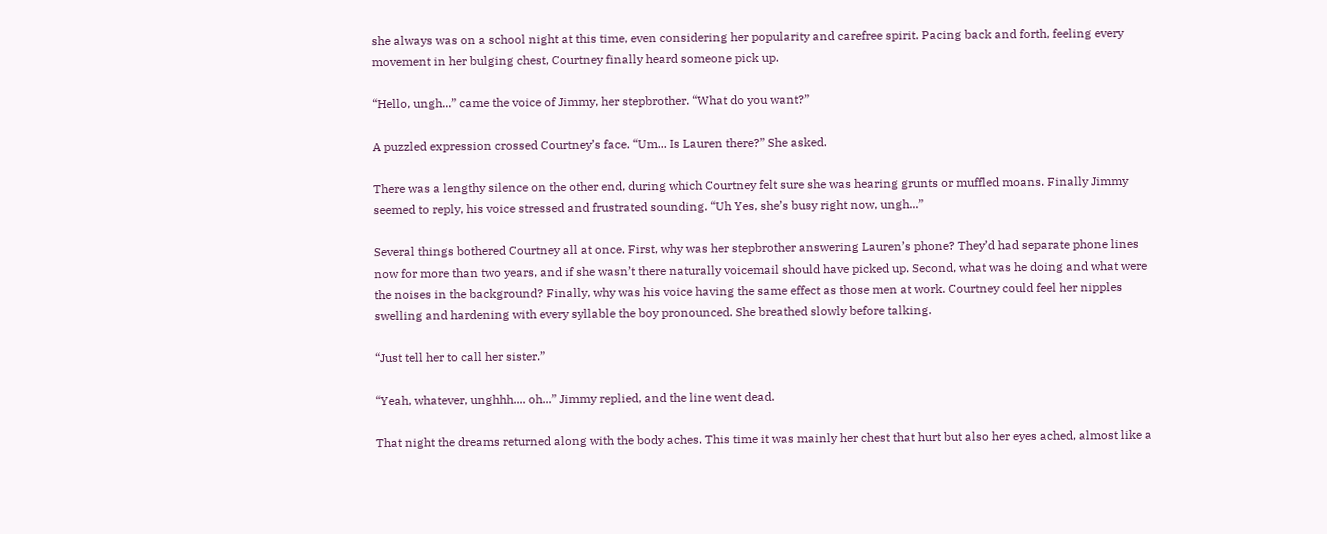she always was on a school night at this time, even considering her popularity and carefree spirit. Pacing back and forth, feeling every movement in her bulging chest, Courtney finally heard someone pick up.

“Hello, ungh...” came the voice of Jimmy, her stepbrother. “What do you want?”

A puzzled expression crossed Courtney’s face. “Um... Is Lauren there?” She asked.

There was a lengthy silence on the other end, during which Courtney felt sure she was hearing grunts or muffled moans. Finally Jimmy seemed to reply, his voice stressed and frustrated sounding. “Uh Yes, she’s busy right now, ungh...”

Several things bothered Courtney all at once. First, why was her stepbrother answering Lauren’s phone? They’d had separate phone lines now for more than two years, and if she wasn’t there naturally voicemail should have picked up. Second, what was he doing and what were the noises in the background? Finally, why was his voice having the same effect as those men at work. Courtney could feel her nipples swelling and hardening with every syllable the boy pronounced. She breathed slowly before talking.

“Just tell her to call her sister.”

“Yeah, whatever, unghhh.... oh...” Jimmy replied, and the line went dead.

That night the dreams returned along with the body aches. This time it was mainly her chest that hurt but also her eyes ached, almost like a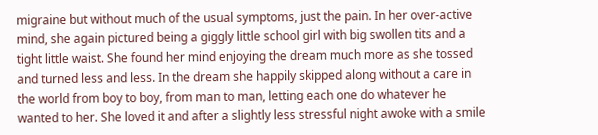migraine but without much of the usual symptoms, just the pain. In her over-active mind, she again pictured being a giggly little school girl with big swollen tits and a tight little waist. She found her mind enjoying the dream much more as she tossed and turned less and less. In the dream she happily skipped along without a care in the world from boy to boy, from man to man, letting each one do whatever he wanted to her. She loved it and after a slightly less stressful night awoke with a smile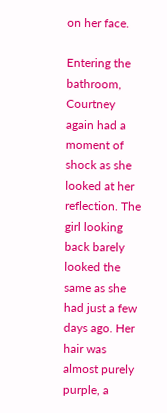on her face.

Entering the bathroom, Courtney again had a moment of shock as she looked at her reflection. The girl looking back barely looked the same as she had just a few days ago. Her hair was almost purely purple, a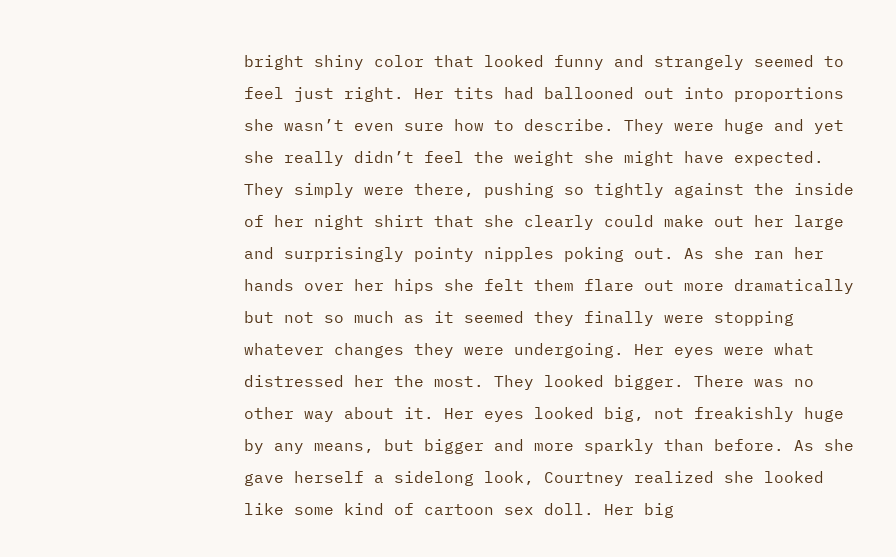bright shiny color that looked funny and strangely seemed to feel just right. Her tits had ballooned out into proportions she wasn’t even sure how to describe. They were huge and yet she really didn’t feel the weight she might have expected. They simply were there, pushing so tightly against the inside of her night shirt that she clearly could make out her large and surprisingly pointy nipples poking out. As she ran her hands over her hips she felt them flare out more dramatically but not so much as it seemed they finally were stopping whatever changes they were undergoing. Her eyes were what distressed her the most. They looked bigger. There was no other way about it. Her eyes looked big, not freakishly huge by any means, but bigger and more sparkly than before. As she gave herself a sidelong look, Courtney realized she looked like some kind of cartoon sex doll. Her big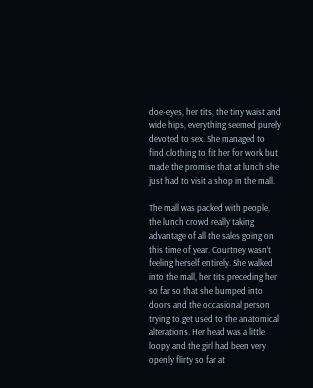doe-eyes, her tits, the tiny waist and wide hips, everything seemed purely devoted to sex. She managed to find clothing to fit her for work but made the promise that at lunch she just had to visit a shop in the mall.

The mall was packed with people, the lunch crowd really taking advantage of all the sales going on this time of year. Courtney wasn’t feeling herself entirely. She walked into the mall, her tits preceding her so far so that she bumped into doors and the occasional person trying to get used to the anatomical alterations. Her head was a little loopy and the girl had been very openly flirty so far at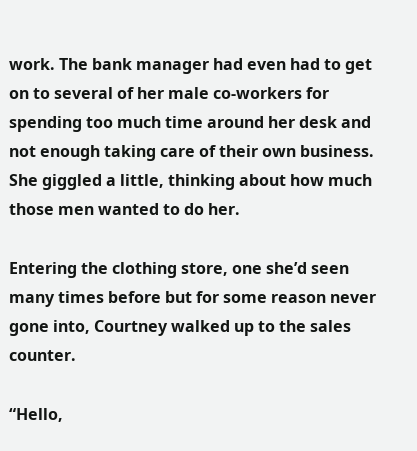work. The bank manager had even had to get on to several of her male co-workers for spending too much time around her desk and not enough taking care of their own business. She giggled a little, thinking about how much those men wanted to do her.

Entering the clothing store, one she’d seen many times before but for some reason never gone into, Courtney walked up to the sales counter.

“Hello,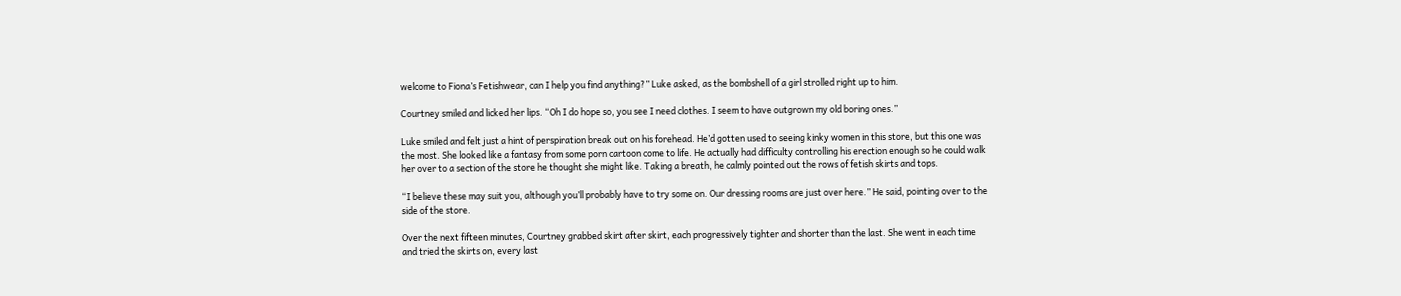welcome to Fiona’s Fetishwear, can I help you find anything?” Luke asked, as the bombshell of a girl strolled right up to him.

Courtney smiled and licked her lips. “Oh I do hope so, you see I need clothes. I seem to have outgrown my old boring ones.”

Luke smiled and felt just a hint of perspiration break out on his forehead. He’d gotten used to seeing kinky women in this store, but this one was the most. She looked like a fantasy from some porn cartoon come to life. He actually had difficulty controlling his erection enough so he could walk her over to a section of the store he thought she might like. Taking a breath, he calmly pointed out the rows of fetish skirts and tops.

“I believe these may suit you, although you’ll probably have to try some on. Our dressing rooms are just over here.” He said, pointing over to the side of the store.

Over the next fifteen minutes, Courtney grabbed skirt after skirt, each progressively tighter and shorter than the last. She went in each time and tried the skirts on, every last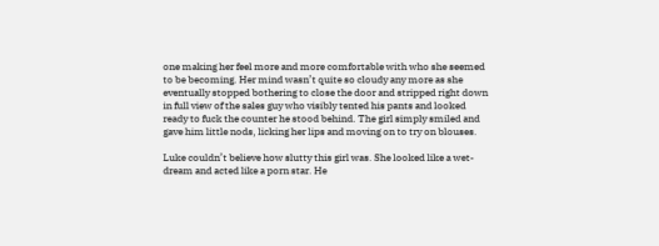one making her feel more and more comfortable with who she seemed to be becoming. Her mind wasn’t quite so cloudy any more as she eventually stopped bothering to close the door and stripped right down in full view of the sales guy who visibly tented his pants and looked ready to fuck the counter he stood behind. The girl simply smiled and gave him little nods, licking her lips and moving on to try on blouses.

Luke couldn’t believe how slutty this girl was. She looked like a wet-dream and acted like a porn star. He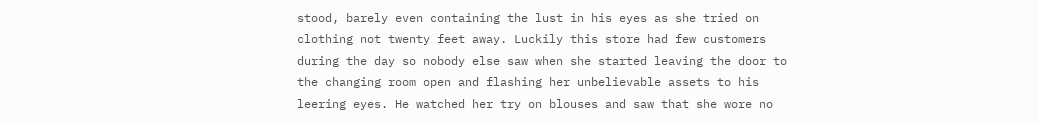stood, barely even containing the lust in his eyes as she tried on clothing not twenty feet away. Luckily this store had few customers during the day so nobody else saw when she started leaving the door to the changing room open and flashing her unbelievable assets to his leering eyes. He watched her try on blouses and saw that she wore no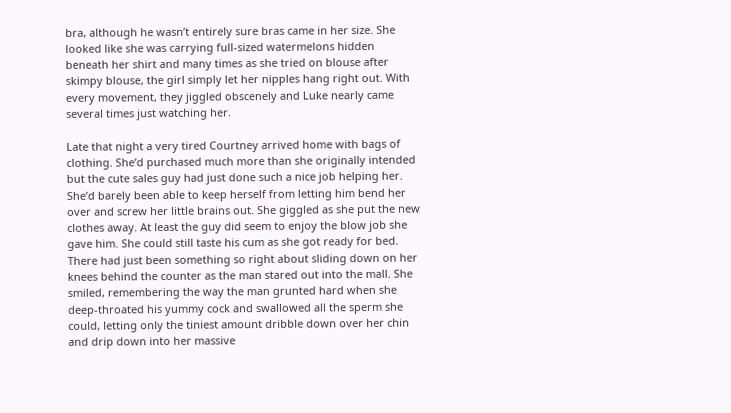bra, although he wasn’t entirely sure bras came in her size. She looked like she was carrying full-sized watermelons hidden beneath her shirt and many times as she tried on blouse after skimpy blouse, the girl simply let her nipples hang right out. With every movement, they jiggled obscenely and Luke nearly came several times just watching her.

Late that night a very tired Courtney arrived home with bags of clothing. She’d purchased much more than she originally intended but the cute sales guy had just done such a nice job helping her. She’d barely been able to keep herself from letting him bend her over and screw her little brains out. She giggled as she put the new clothes away. At least the guy did seem to enjoy the blow job she gave him. She could still taste his cum as she got ready for bed. There had just been something so right about sliding down on her knees behind the counter as the man stared out into the mall. She smiled, remembering the way the man grunted hard when she deep-throated his yummy cock and swallowed all the sperm she could, letting only the tiniest amount dribble down over her chin and drip down into her massive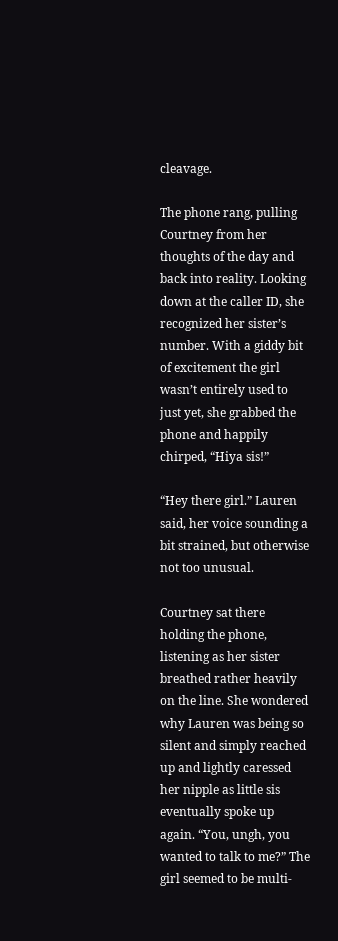cleavage.

The phone rang, pulling Courtney from her thoughts of the day and back into reality. Looking down at the caller ID, she recognized her sister’s number. With a giddy bit of excitement the girl wasn’t entirely used to just yet, she grabbed the phone and happily chirped, “Hiya sis!”

“Hey there girl.” Lauren said, her voice sounding a bit strained, but otherwise not too unusual.

Courtney sat there holding the phone, listening as her sister breathed rather heavily on the line. She wondered why Lauren was being so silent and simply reached up and lightly caressed her nipple as little sis eventually spoke up again. “You, ungh, you wanted to talk to me?” The girl seemed to be multi-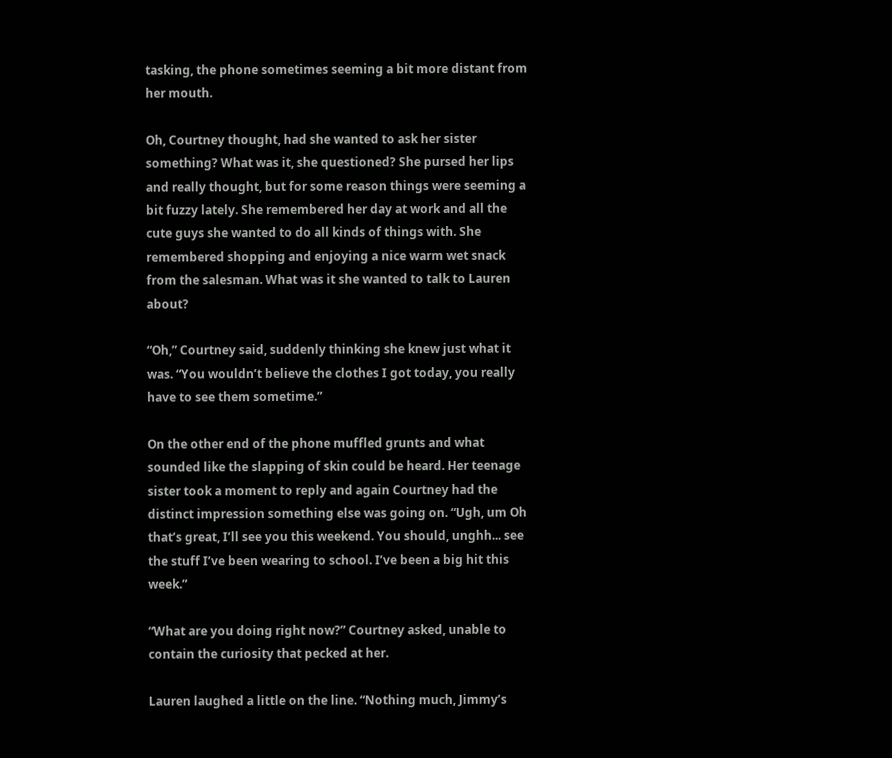tasking, the phone sometimes seeming a bit more distant from her mouth.

Oh, Courtney thought, had she wanted to ask her sister something? What was it, she questioned? She pursed her lips and really thought, but for some reason things were seeming a bit fuzzy lately. She remembered her day at work and all the cute guys she wanted to do all kinds of things with. She remembered shopping and enjoying a nice warm wet snack from the salesman. What was it she wanted to talk to Lauren about?

“Oh,” Courtney said, suddenly thinking she knew just what it was. “You wouldn’t believe the clothes I got today, you really have to see them sometime.”

On the other end of the phone muffled grunts and what sounded like the slapping of skin could be heard. Her teenage sister took a moment to reply and again Courtney had the distinct impression something else was going on. “Ugh, um Oh that’s great, I’ll see you this weekend. You should, unghh... see the stuff I’ve been wearing to school. I’ve been a big hit this week.”

“What are you doing right now?” Courtney asked, unable to contain the curiosity that pecked at her.

Lauren laughed a little on the line. “Nothing much, Jimmy’s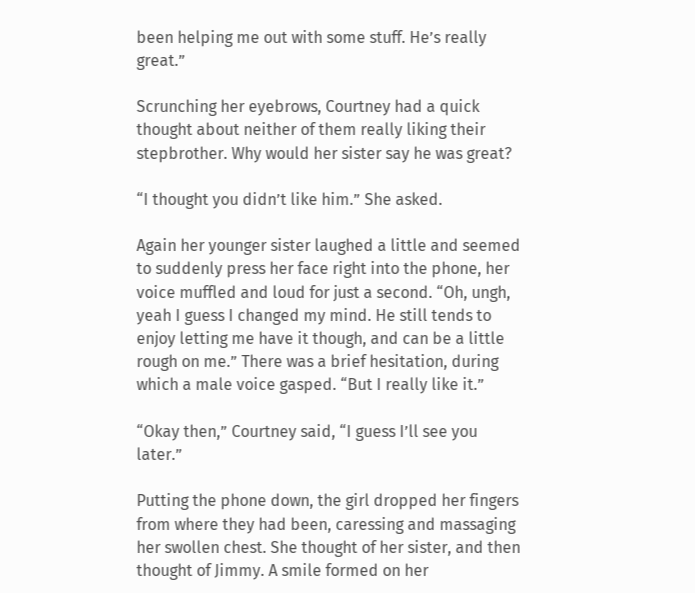been helping me out with some stuff. He’s really great.”

Scrunching her eyebrows, Courtney had a quick thought about neither of them really liking their stepbrother. Why would her sister say he was great?

“I thought you didn’t like him.” She asked.

Again her younger sister laughed a little and seemed to suddenly press her face right into the phone, her voice muffled and loud for just a second. “Oh, ungh, yeah I guess I changed my mind. He still tends to enjoy letting me have it though, and can be a little rough on me.” There was a brief hesitation, during which a male voice gasped. “But I really like it.”

“Okay then,” Courtney said, “I guess I’ll see you later.”

Putting the phone down, the girl dropped her fingers from where they had been, caressing and massaging her swollen chest. She thought of her sister, and then thought of Jimmy. A smile formed on her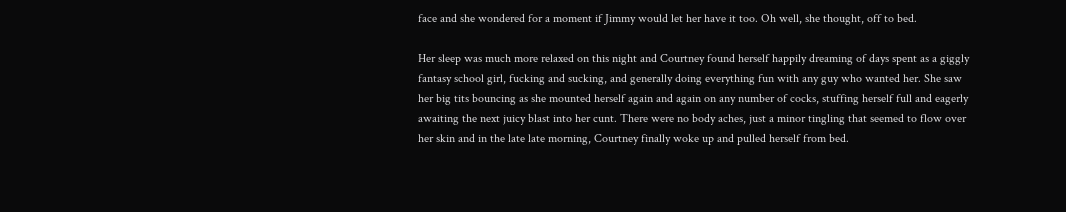face and she wondered for a moment if Jimmy would let her have it too. Oh well, she thought, off to bed.

Her sleep was much more relaxed on this night and Courtney found herself happily dreaming of days spent as a giggly fantasy school girl, fucking and sucking, and generally doing everything fun with any guy who wanted her. She saw her big tits bouncing as she mounted herself again and again on any number of cocks, stuffing herself full and eagerly awaiting the next juicy blast into her cunt. There were no body aches, just a minor tingling that seemed to flow over her skin and in the late late morning, Courtney finally woke up and pulled herself from bed.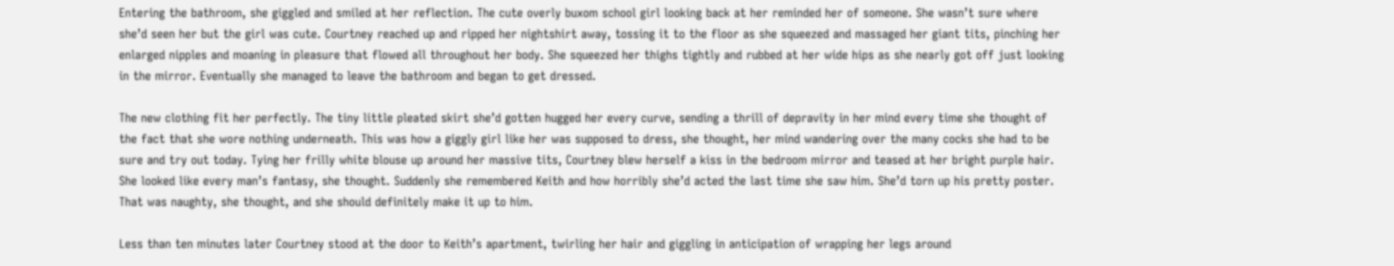Entering the bathroom, she giggled and smiled at her reflection. The cute overly buxom school girl looking back at her reminded her of someone. She wasn’t sure where she’d seen her but the girl was cute. Courtney reached up and ripped her nightshirt away, tossing it to the floor as she squeezed and massaged her giant tits, pinching her enlarged nipples and moaning in pleasure that flowed all throughout her body. She squeezed her thighs tightly and rubbed at her wide hips as she nearly got off just looking in the mirror. Eventually she managed to leave the bathroom and began to get dressed.

The new clothing fit her perfectly. The tiny little pleated skirt she’d gotten hugged her every curve, sending a thrill of depravity in her mind every time she thought of the fact that she wore nothing underneath. This was how a giggly girl like her was supposed to dress, she thought, her mind wandering over the many cocks she had to be sure and try out today. Tying her frilly white blouse up around her massive tits, Courtney blew herself a kiss in the bedroom mirror and teased at her bright purple hair. She looked like every man’s fantasy, she thought. Suddenly she remembered Keith and how horribly she’d acted the last time she saw him. She’d torn up his pretty poster. That was naughty, she thought, and she should definitely make it up to him.

Less than ten minutes later Courtney stood at the door to Keith’s apartment, twirling her hair and giggling in anticipation of wrapping her legs around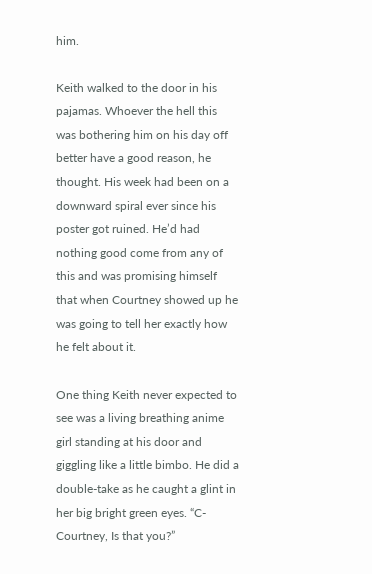him.

Keith walked to the door in his pajamas. Whoever the hell this was bothering him on his day off better have a good reason, he thought. His week had been on a downward spiral ever since his poster got ruined. He’d had nothing good come from any of this and was promising himself that when Courtney showed up he was going to tell her exactly how he felt about it.

One thing Keith never expected to see was a living breathing anime girl standing at his door and giggling like a little bimbo. He did a double-take as he caught a glint in her big bright green eyes. “C-Courtney, Is that you?”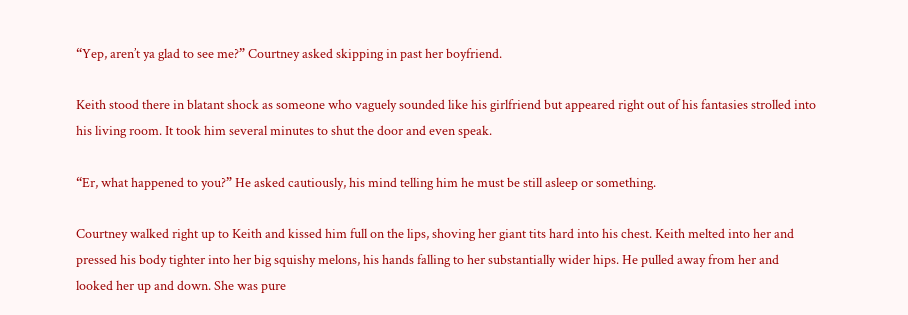“Yep, aren’t ya glad to see me?” Courtney asked skipping in past her boyfriend.

Keith stood there in blatant shock as someone who vaguely sounded like his girlfriend but appeared right out of his fantasies strolled into his living room. It took him several minutes to shut the door and even speak.

“Er, what happened to you?” He asked cautiously, his mind telling him he must be still asleep or something.

Courtney walked right up to Keith and kissed him full on the lips, shoving her giant tits hard into his chest. Keith melted into her and pressed his body tighter into her big squishy melons, his hands falling to her substantially wider hips. He pulled away from her and looked her up and down. She was pure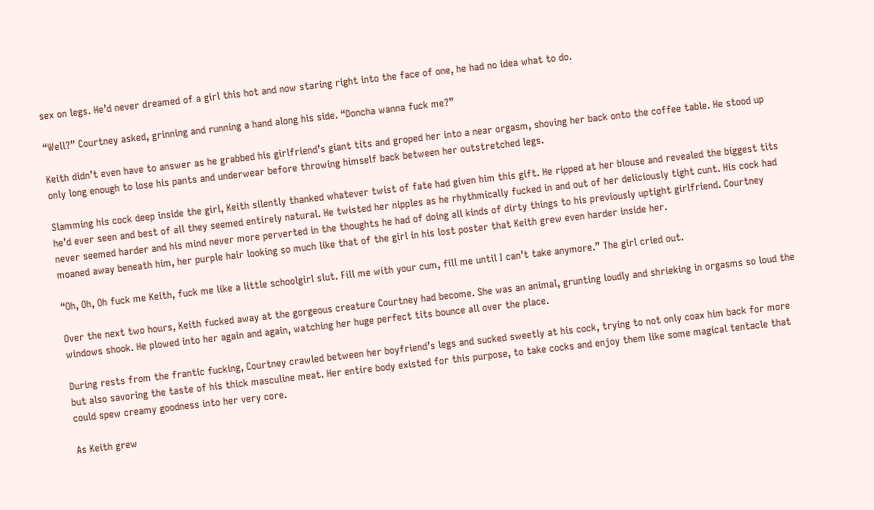sex on legs. He’d never dreamed of a girl this hot and now staring right into the face of one, he had no idea what to do.

“Well?” Courtney asked, grinning and running a hand along his side. “Doncha wanna fuck me?”

Keith didn’t even have to answer as he grabbed his girlfriend’s giant tits and groped her into a near orgasm, shoving her back onto the coffee table. He stood up only long enough to lose his pants and underwear before throwing himself back between her outstretched legs.

Slamming his cock deep inside the girl, Keith silently thanked whatever twist of fate had given him this gift. He ripped at her blouse and revealed the biggest tits he’d ever seen and best of all they seemed entirely natural. He twisted her nipples as he rhythmically fucked in and out of her deliciously tight cunt. His cock had never seemed harder and his mind never more perverted in the thoughts he had of doing all kinds of dirty things to his previously uptight girlfriend. Courtney moaned away beneath him, her purple hair looking so much like that of the girl in his lost poster that Keith grew even harder inside her.

“Oh, Oh, Oh fuck me Keith, fuck me like a little schoolgirl slut. Fill me with your cum, fill me until I can’t take anymore.” The girl cried out.

Over the next two hours, Keith fucked away at the gorgeous creature Courtney had become. She was an animal, grunting loudly and shrieking in orgasms so loud the windows shook. He plowed into her again and again, watching her huge perfect tits bounce all over the place.

During rests from the frantic fucking, Courtney crawled between her boyfriend’s legs and sucked sweetly at his cock, trying to not only coax him back for more but also savoring the taste of his thick masculine meat. Her entire body existed for this purpose, to take cocks and enjoy them like some magical tentacle that could spew creamy goodness into her very core.

As Keith grew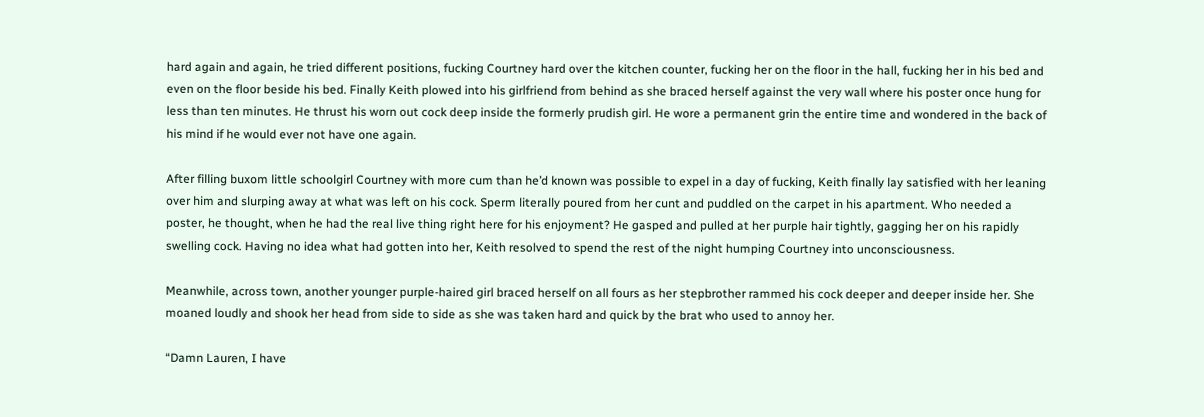hard again and again, he tried different positions, fucking Courtney hard over the kitchen counter, fucking her on the floor in the hall, fucking her in his bed and even on the floor beside his bed. Finally Keith plowed into his girlfriend from behind as she braced herself against the very wall where his poster once hung for less than ten minutes. He thrust his worn out cock deep inside the formerly prudish girl. He wore a permanent grin the entire time and wondered in the back of his mind if he would ever not have one again.

After filling buxom little schoolgirl Courtney with more cum than he’d known was possible to expel in a day of fucking, Keith finally lay satisfied with her leaning over him and slurping away at what was left on his cock. Sperm literally poured from her cunt and puddled on the carpet in his apartment. Who needed a poster, he thought, when he had the real live thing right here for his enjoyment? He gasped and pulled at her purple hair tightly, gagging her on his rapidly swelling cock. Having no idea what had gotten into her, Keith resolved to spend the rest of the night humping Courtney into unconsciousness.

Meanwhile, across town, another younger purple-haired girl braced herself on all fours as her stepbrother rammed his cock deeper and deeper inside her. She moaned loudly and shook her head from side to side as she was taken hard and quick by the brat who used to annoy her.

“Damn Lauren, I have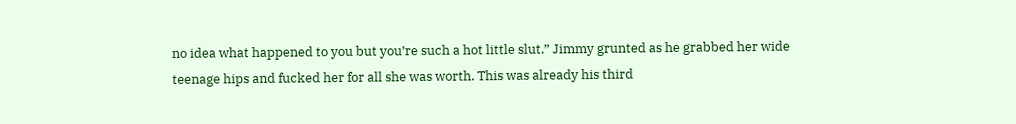no idea what happened to you but you’re such a hot little slut.” Jimmy grunted as he grabbed her wide teenage hips and fucked her for all she was worth. This was already his third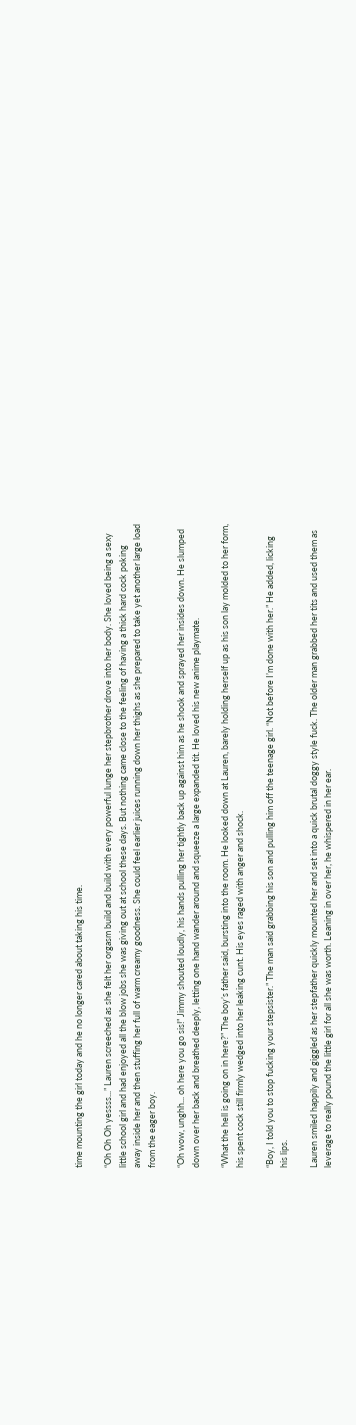time mounting the girl today and he no longer cared about taking his time.

“Oh Oh Oh yessss...” Lauren screeched as she felt her orgasm build and build with every powerful lunge her stepbrother drove into her body. She loved being a sexy little school girl and had enjoyed all the blow jobs she was giving out at school these days. But nothing came close to the feeling of having a thick hard cock poking away inside her and then stuffing her full of warm creamy goodness. She could feel earlier juices running down her thighs as she prepared to take yet another large load from the eager boy.

“Oh wow, unghh... oh here you go sis!” Jimmy shouted loudly, his hands pulling her tightly back up against him as he shook and sprayed her insides down. He slumped down over her back and breathed deeply, letting one hand wander around and squeeze a large expanded tit. He loved his new anime playmate.

“What the hell is going on in here?” The boy’s father said, bursting into the room. He looked down at Lauren, barely holding herself up as his son lay molded to her form, his spent cock still firmly wedged into her leaking cunt. His eyes raged with anger and shock.

“Boy, I told you to stop fucking your stepsister.” The man said grabbing his son and pulling him off the teenage girl. “Not before I’m done with her.” He added, licking his lips.

Lauren smiled happily and giggled as her stepfather quickly mounted her and set into a quick brutal doggy style fuck. The older man grabbed her tits and used them as leverage to really pound the little girl for all she was worth. Leaning in over her, he whispered in her ear.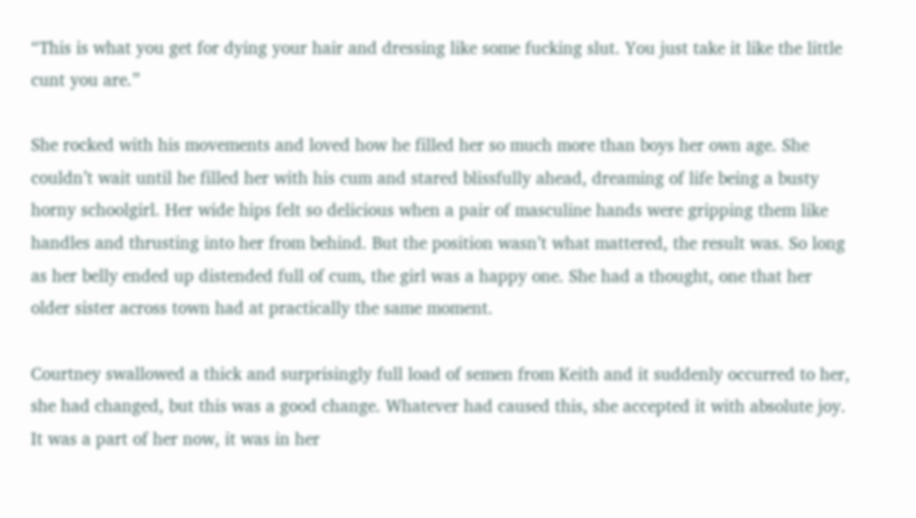“This is what you get for dying your hair and dressing like some fucking slut. You just take it like the little cunt you are.”

She rocked with his movements and loved how he filled her so much more than boys her own age. She couldn’t wait until he filled her with his cum and stared blissfully ahead, dreaming of life being a busty horny schoolgirl. Her wide hips felt so delicious when a pair of masculine hands were gripping them like handles and thrusting into her from behind. But the position wasn’t what mattered, the result was. So long as her belly ended up distended full of cum, the girl was a happy one. She had a thought, one that her older sister across town had at practically the same moment.

Courtney swallowed a thick and surprisingly full load of semen from Keith and it suddenly occurred to her, she had changed, but this was a good change. Whatever had caused this, she accepted it with absolute joy. It was a part of her now, it was in her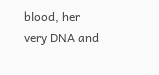blood, her very DNA and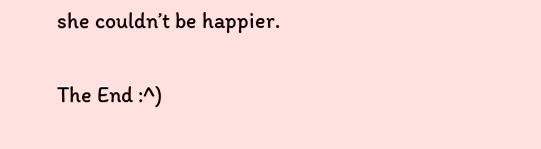she couldn’t be happier.

The End :^)